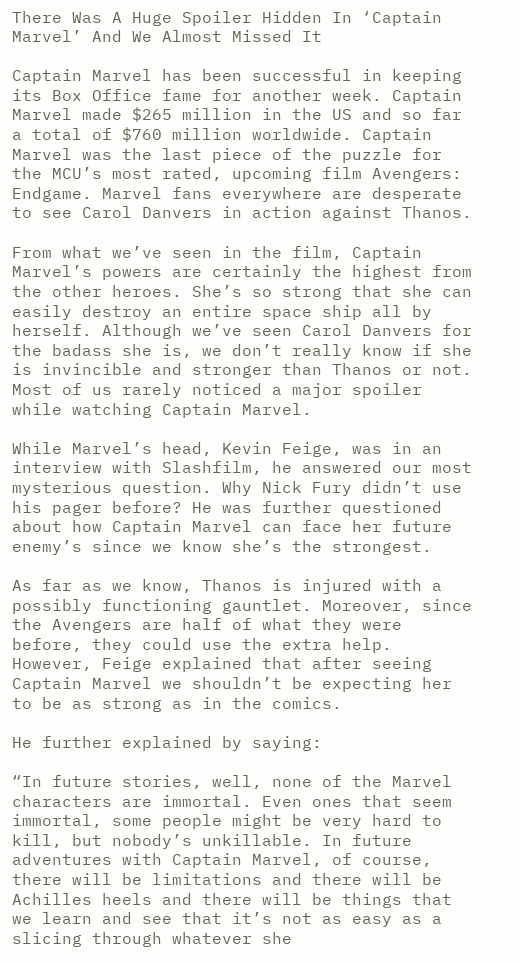There Was A Huge Spoiler Hidden In ‘Captain Marvel’ And We Almost Missed It

Captain Marvel has been successful in keeping its Box Office fame for another week. Captain Marvel made $265 million in the US and so far a total of $760 million worldwide. Captain Marvel was the last piece of the puzzle for the MCU’s most rated, upcoming film Avengers: Endgame. Marvel fans everywhere are desperate to see Carol Danvers in action against Thanos.

From what we’ve seen in the film, Captain Marvel’s powers are certainly the highest from the other heroes. She’s so strong that she can easily destroy an entire space ship all by herself. Although we’ve seen Carol Danvers for the badass she is, we don’t really know if she is invincible and stronger than Thanos or not. Most of us rarely noticed a major spoiler while watching Captain Marvel.

While Marvel’s head, Kevin Feige, was in an interview with Slashfilm, he answered our most mysterious question. Why Nick Fury didn’t use his pager before? He was further questioned about how Captain Marvel can face her future enemy’s since we know she’s the strongest.

As far as we know, Thanos is injured with a possibly functioning gauntlet. Moreover, since the Avengers are half of what they were before, they could use the extra help. However, Feige explained that after seeing Captain Marvel we shouldn’t be expecting her to be as strong as in the comics.

He further explained by saying:

“In future stories, well, none of the Marvel characters are immortal. Even ones that seem immortal, some people might be very hard to kill, but nobody’s unkillable. In future adventures with Captain Marvel, of course, there will be limitations and there will be Achilles heels and there will be things that we learn and see that it’s not as easy as a slicing through whatever she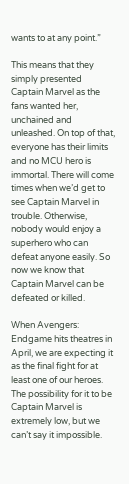wants to at any point.”

This means that they simply presented Captain Marvel as the fans wanted her, unchained and unleashed. On top of that, everyone has their limits and no MCU hero is immortal. There will come times when we’d get to see Captain Marvel in trouble. Otherwise, nobody would enjoy a superhero who can defeat anyone easily. So now we know that Captain Marvel can be defeated or killed.

When Avengers: Endgame hits theatres in April, we are expecting it as the final fight for at least one of our heroes. The possibility for it to be Captain Marvel is extremely low, but we can’t say it impossible.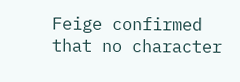Feige confirmed that no character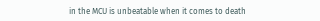in the MCU is unbeatable when it comes to death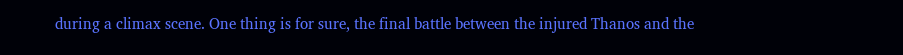during a climax scene. One thing is for sure, the final battle between the injured Thanos and the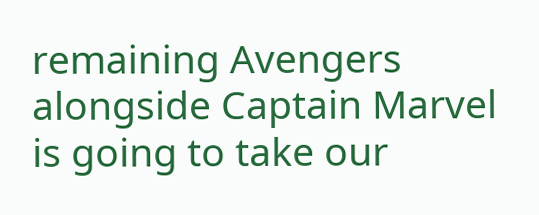remaining Avengers alongside Captain Marvel is going to take our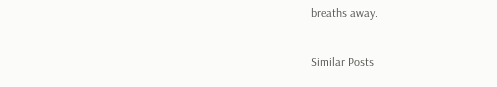breaths away.

Similar Posts